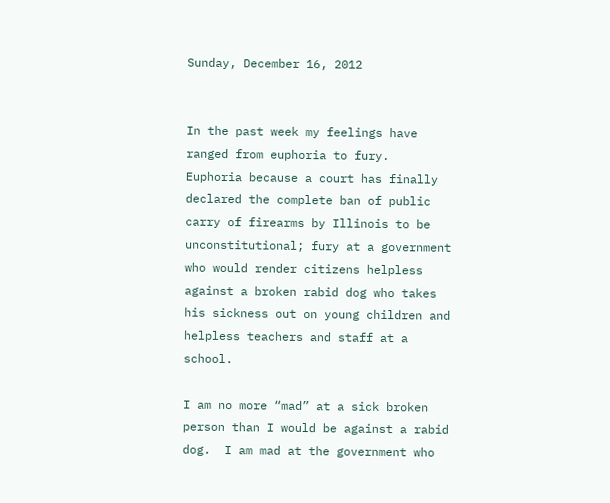Sunday, December 16, 2012


In the past week my feelings have ranged from euphoria to fury.  Euphoria because a court has finally declared the complete ban of public carry of firearms by Illinois to be unconstitutional; fury at a government who would render citizens helpless against a broken rabid dog who takes his sickness out on young children and helpless teachers and staff at a school.

I am no more “mad” at a sick broken person than I would be against a rabid dog.  I am mad at the government who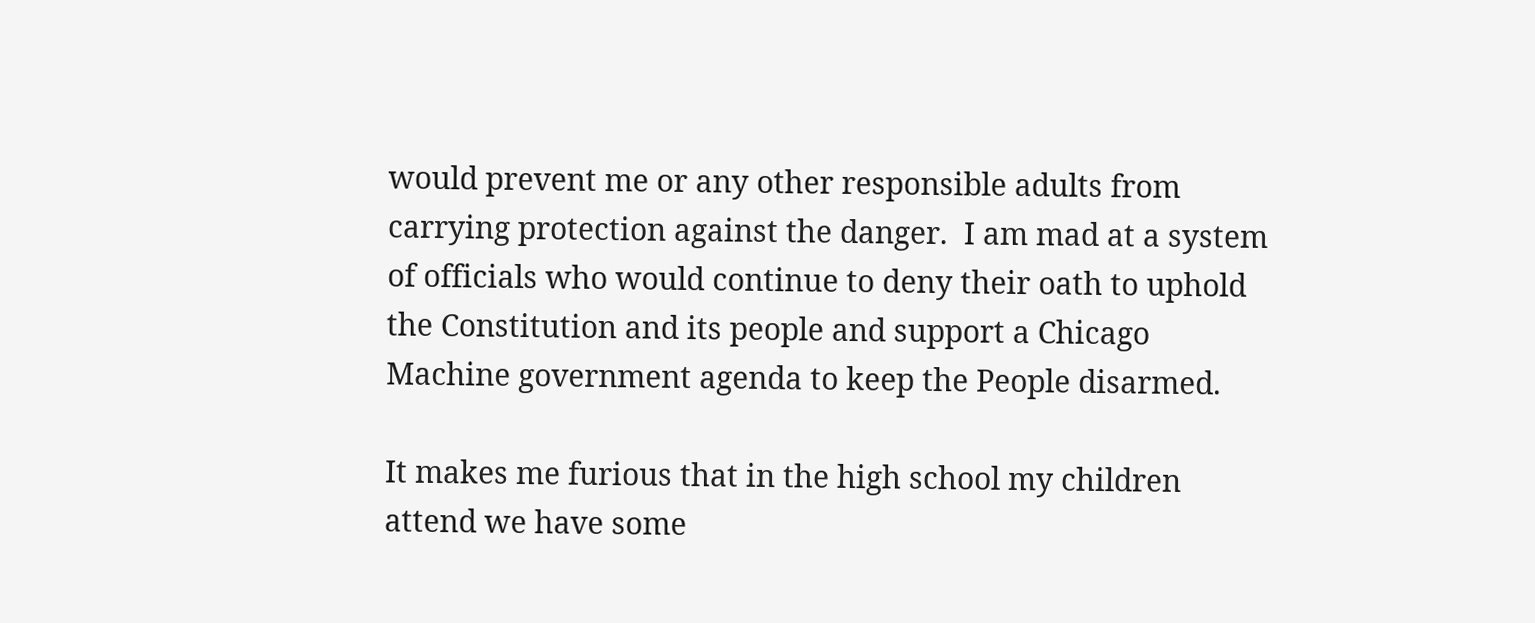would prevent me or any other responsible adults from carrying protection against the danger.  I am mad at a system of officials who would continue to deny their oath to uphold the Constitution and its people and support a Chicago Machine government agenda to keep the People disarmed.

It makes me furious that in the high school my children attend we have some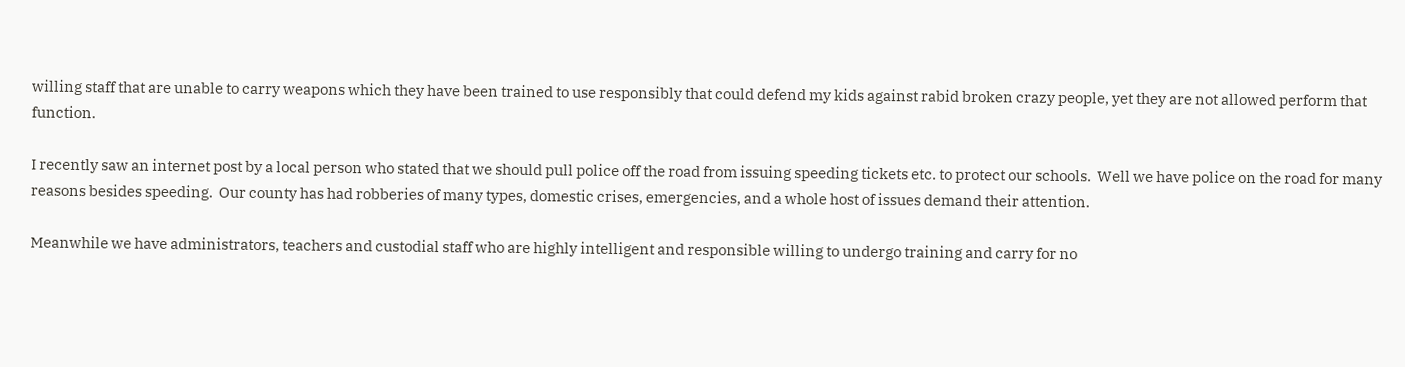willing staff that are unable to carry weapons which they have been trained to use responsibly that could defend my kids against rabid broken crazy people, yet they are not allowed perform that function.

I recently saw an internet post by a local person who stated that we should pull police off the road from issuing speeding tickets etc. to protect our schools.  Well we have police on the road for many reasons besides speeding.  Our county has had robberies of many types, domestic crises, emergencies, and a whole host of issues demand their attention.

Meanwhile we have administrators, teachers and custodial staff who are highly intelligent and responsible willing to undergo training and carry for no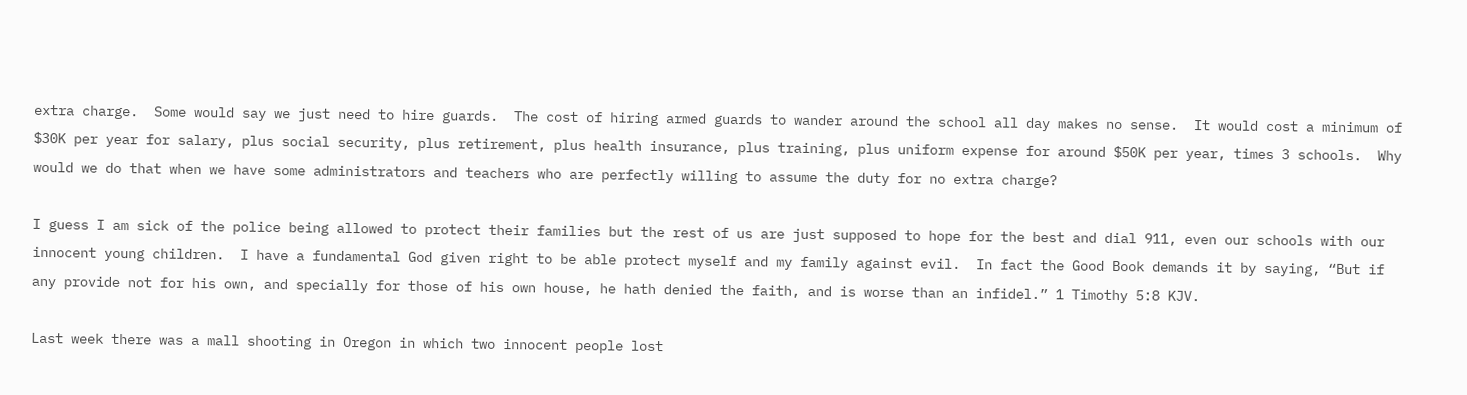extra charge.  Some would say we just need to hire guards.  The cost of hiring armed guards to wander around the school all day makes no sense.  It would cost a minimum of $30K per year for salary, plus social security, plus retirement, plus health insurance, plus training, plus uniform expense for around $50K per year, times 3 schools.  Why would we do that when we have some administrators and teachers who are perfectly willing to assume the duty for no extra charge?

I guess I am sick of the police being allowed to protect their families but the rest of us are just supposed to hope for the best and dial 911, even our schools with our innocent young children.  I have a fundamental God given right to be able protect myself and my family against evil.  In fact the Good Book demands it by saying, “But if any provide not for his own, and specially for those of his own house, he hath denied the faith, and is worse than an infidel.” 1 Timothy 5:8 KJV.

Last week there was a mall shooting in Oregon in which two innocent people lost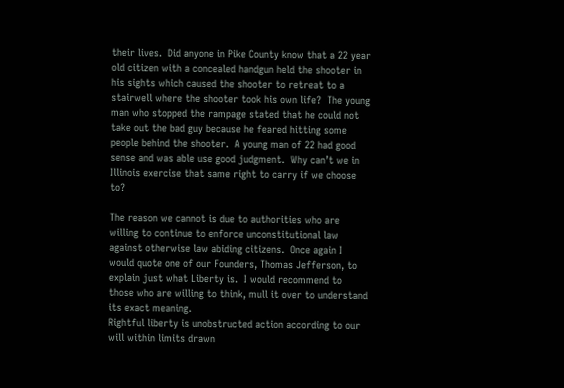their lives.  Did anyone in Pike County know that a 22 year old citizen with a concealed handgun held the shooter in his sights which caused the shooter to retreat to a stairwell where the shooter took his own life?  The young man who stopped the rampage stated that he could not take out the bad guy because he feared hitting some people behind the shooter.  A young man of 22 had good sense and was able use good judgment.  Why can’t we in Illinois exercise that same right to carry if we choose to?

The reason we cannot is due to authorities who are willing to continue to enforce unconstitutional law against otherwise law abiding citizens.  Once again I would quote one of our Founders, Thomas Jefferson, to explain just what Liberty is.  I would recommend to those who are willing to think, mull it over to understand its exact meaning.
Rightful liberty is unobstructed action according to our will within limits drawn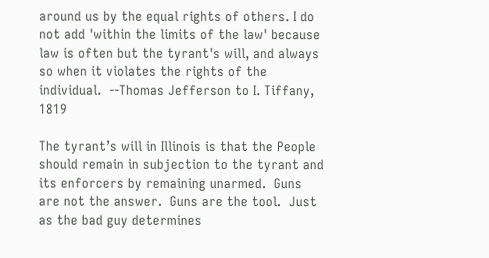around us by the equal rights of others. I do not add 'within the limits of the law' because law is often but the tyrant's will, and always so when it violates the rights of the individual.  --Thomas Jefferson to I. Tiffany, 1819

The tyrant’s will in Illinois is that the People should remain in subjection to the tyrant and its enforcers by remaining unarmed.  Guns are not the answer.  Guns are the tool.  Just as the bad guy determines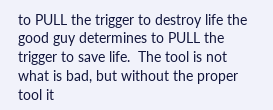to PULL the trigger to destroy life the good guy determines to PULL the trigger to save life.  The tool is not what is bad, but without the proper tool it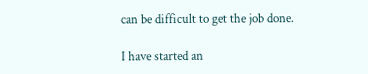can be difficult to get the job done.

I have started an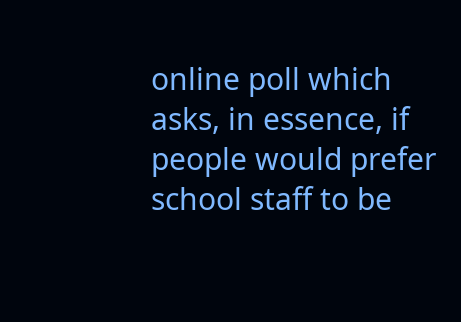online poll which asks, in essence, if people would prefer school staff to be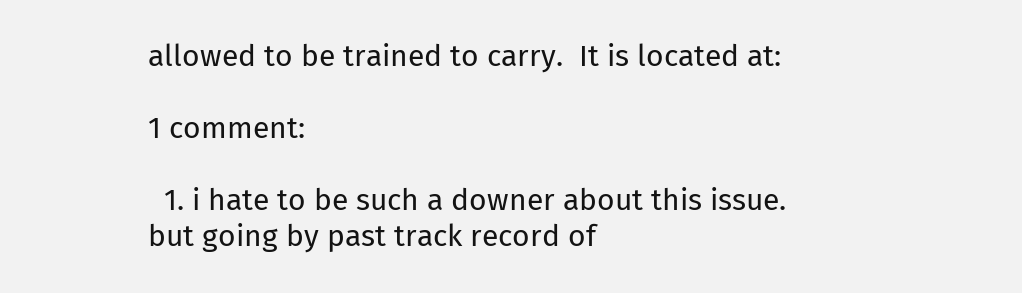allowed to be trained to carry.  It is located at:

1 comment:

  1. i hate to be such a downer about this issue. but going by past track record of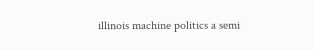illinois machine politics a semi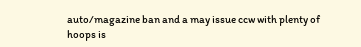auto/magazine ban and a may issue ccw with plenty of hoops is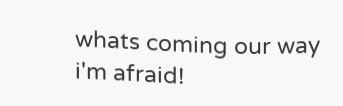whats coming our way i'm afraid!